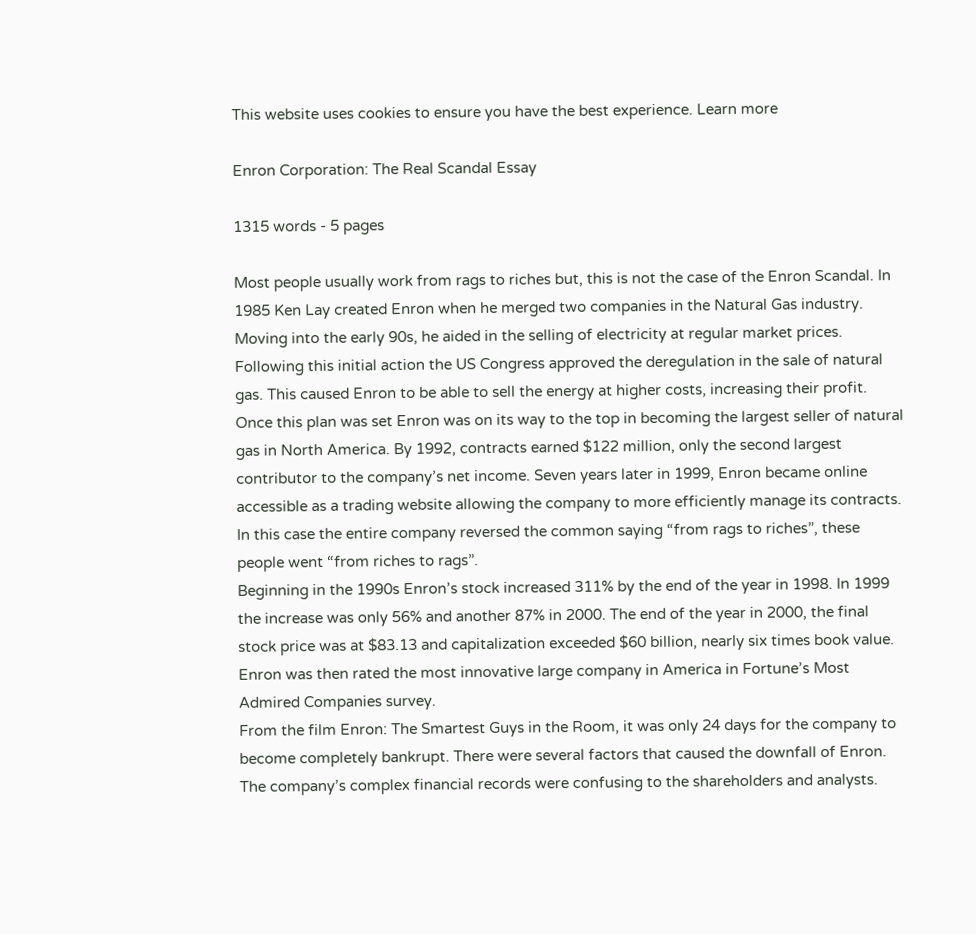This website uses cookies to ensure you have the best experience. Learn more

Enron Corporation: The Real Scandal Essay

1315 words - 5 pages

Most people usually work from rags to riches but, this is not the case of the Enron Scandal. In 1985 Ken Lay created Enron when he merged two companies in the Natural Gas industry. Moving into the early 90s, he aided in the selling of electricity at regular market prices. Following this initial action the US Congress approved the deregulation in the sale of natural gas. This caused Enron to be able to sell the energy at higher costs, increasing their profit. Once this plan was set Enron was on its way to the top in becoming the largest seller of natural gas in North America. By 1992, contracts earned $122 million, only the second largest contributor to the company’s net income. Seven years later in 1999, Enron became online accessible as a trading website allowing the company to more efficiently manage its contracts. In this case the entire company reversed the common saying “from rags to riches”, these people went “from riches to rags”.
Beginning in the 1990s Enron’s stock increased 311% by the end of the year in 1998. In 1999 the increase was only 56% and another 87% in 2000. The end of the year in 2000, the final stock price was at $83.13 and capitalization exceeded $60 billion, nearly six times book value. Enron was then rated the most innovative large company in America in Fortune’s Most Admired Companies survey.
From the film Enron: The Smartest Guys in the Room, it was only 24 days for the company to become completely bankrupt. There were several factors that caused the downfall of Enron. The company’s complex financial records were confusing to the shareholders and analysts.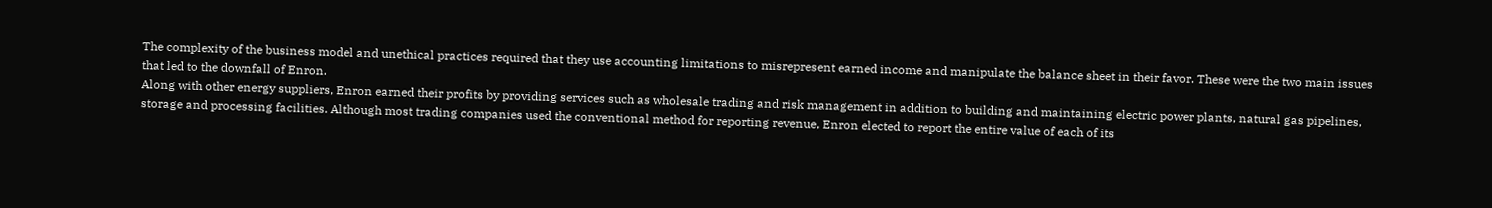The complexity of the business model and unethical practices required that they use accounting limitations to misrepresent earned income and manipulate the balance sheet in their favor. These were the two main issues that led to the downfall of Enron.
Along with other energy suppliers, Enron earned their profits by providing services such as wholesale trading and risk management in addition to building and maintaining electric power plants, natural gas pipelines, storage and processing facilities. Although most trading companies used the conventional method for reporting revenue, Enron elected to report the entire value of each of its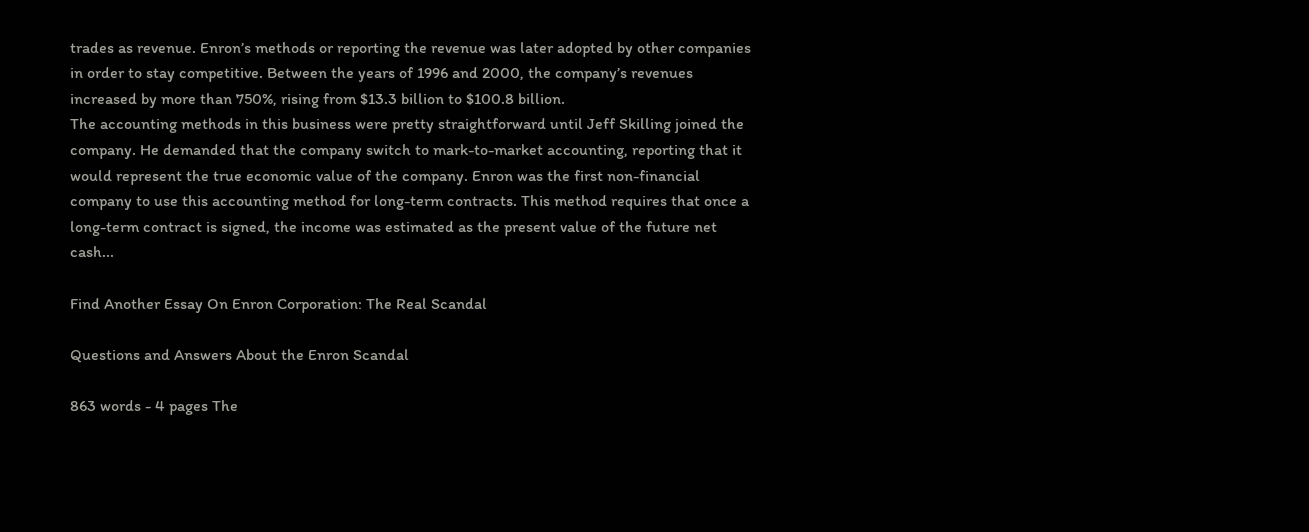trades as revenue. Enron’s methods or reporting the revenue was later adopted by other companies in order to stay competitive. Between the years of 1996 and 2000, the company’s revenues increased by more than 750%, rising from $13.3 billion to $100.8 billion.
The accounting methods in this business were pretty straightforward until Jeff Skilling joined the company. He demanded that the company switch to mark-to-market accounting, reporting that it would represent the true economic value of the company. Enron was the first non-financial company to use this accounting method for long-term contracts. This method requires that once a long-term contract is signed, the income was estimated as the present value of the future net cash...

Find Another Essay On Enron Corporation: The Real Scandal

Questions and Answers About the Enron Scandal

863 words - 4 pages The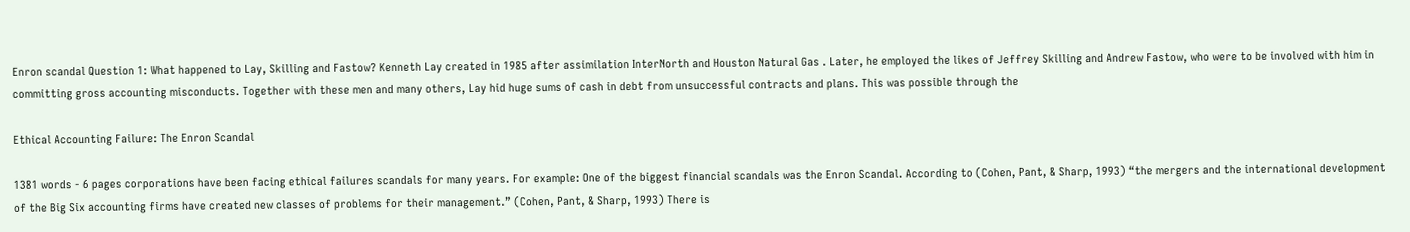Enron scandal Question 1: What happened to Lay, Skilling and Fastow? Kenneth Lay created in 1985 after assimilation InterNorth and Houston Natural Gas . Later, he employed the likes of Jeffrey Skilling and Andrew Fastow, who were to be involved with him in committing gross accounting misconducts. Together with these men and many others, Lay hid huge sums of cash in debt from unsuccessful contracts and plans. This was possible through the

Ethical Accounting Failure: The Enron Scandal

1381 words - 6 pages corporations have been facing ethical failures scandals for many years. For example: One of the biggest financial scandals was the Enron Scandal. According to (Cohen, Pant, & Sharp, 1993) “the mergers and the international development of the Big Six accounting firms have created new classes of problems for their management.” (Cohen, Pant, & Sharp, 1993) There is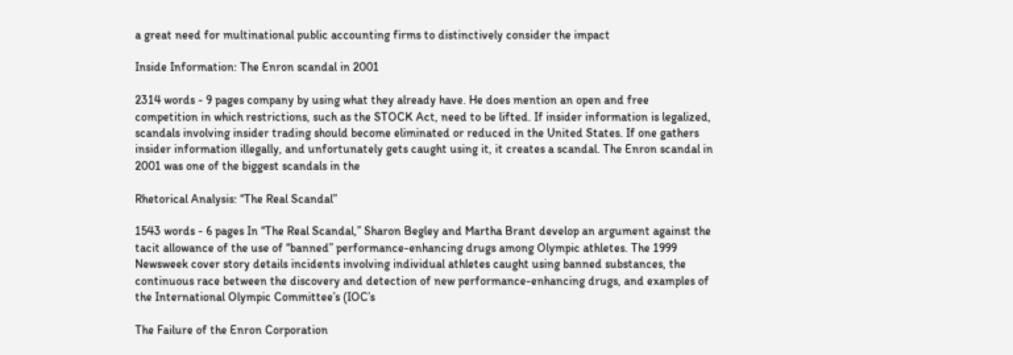a great need for multinational public accounting firms to distinctively consider the impact

Inside Information: The Enron scandal in 2001

2314 words - 9 pages company by using what they already have. He does mention an open and free competition in which restrictions, such as the STOCK Act, need to be lifted. If insider information is legalized, scandals involving insider trading should become eliminated or reduced in the United States. If one gathers insider information illegally, and unfortunately gets caught using it, it creates a scandal. The Enron scandal in 2001 was one of the biggest scandals in the

Rhetorical Analysis: “The Real Scandal”

1543 words - 6 pages In “The Real Scandal,” Sharon Begley and Martha Brant develop an argument against the tacit allowance of the use of “banned” performance-enhancing drugs among Olympic athletes. The 1999 Newsweek cover story details incidents involving individual athletes caught using banned substances, the continuous race between the discovery and detection of new performance-enhancing drugs, and examples of the International Olympic Committee’s (IOC’s

The Failure of the Enron Corporation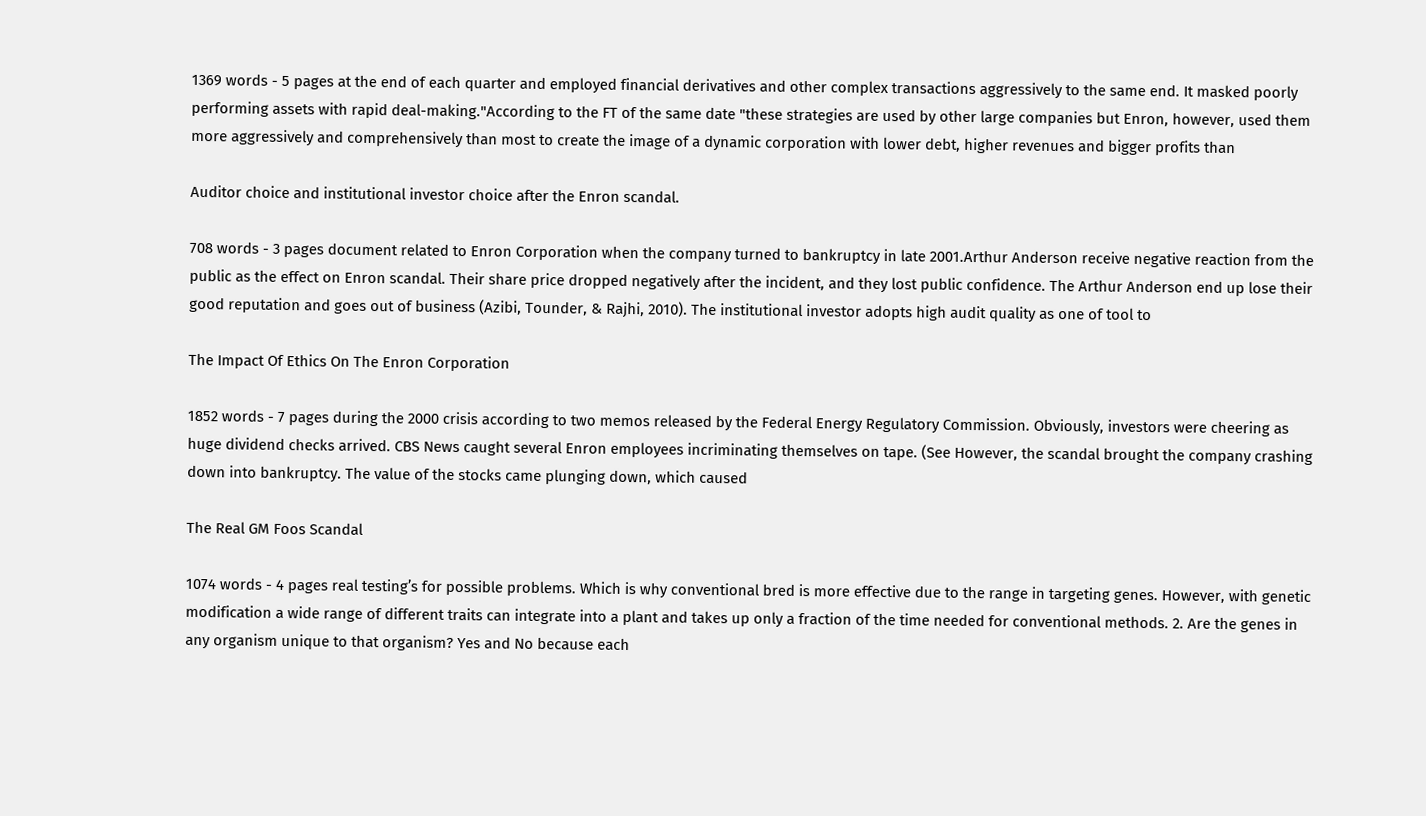1369 words - 5 pages at the end of each quarter and employed financial derivatives and other complex transactions aggressively to the same end. It masked poorly performing assets with rapid deal-making."According to the FT of the same date "these strategies are used by other large companies but Enron, however, used them more aggressively and comprehensively than most to create the image of a dynamic corporation with lower debt, higher revenues and bigger profits than

Auditor choice and institutional investor choice after the Enron scandal.

708 words - 3 pages document related to Enron Corporation when the company turned to bankruptcy in late 2001.Arthur Anderson receive negative reaction from the public as the effect on Enron scandal. Their share price dropped negatively after the incident, and they lost public confidence. The Arthur Anderson end up lose their good reputation and goes out of business (Azibi, Tounder, & Rajhi, 2010). The institutional investor adopts high audit quality as one of tool to

The Impact Of Ethics On The Enron Corporation

1852 words - 7 pages during the 2000 crisis according to two memos released by the Federal Energy Regulatory Commission. Obviously, investors were cheering as huge dividend checks arrived. CBS News caught several Enron employees incriminating themselves on tape. (See However, the scandal brought the company crashing down into bankruptcy. The value of the stocks came plunging down, which caused

The Real GM Foos Scandal

1074 words - 4 pages real testing’s for possible problems. Which is why conventional bred is more effective due to the range in targeting genes. However, with genetic modification a wide range of different traits can integrate into a plant and takes up only a fraction of the time needed for conventional methods. 2. Are the genes in any organism unique to that organism? Yes and No because each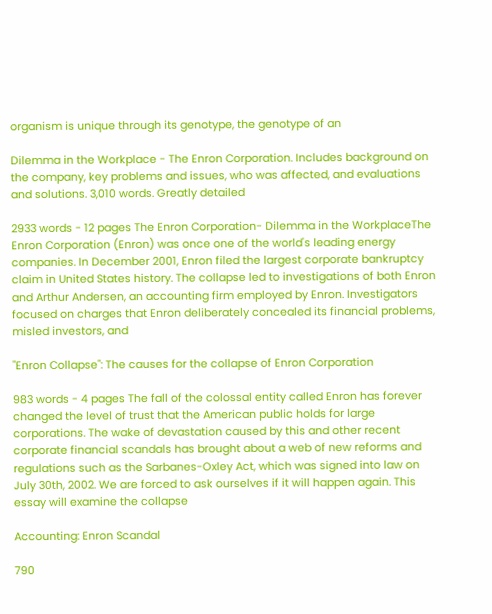organism is unique through its genotype, the genotype of an

Dilemma in the Workplace - The Enron Corporation. Includes background on the company, key problems and issues, who was affected, and evaluations and solutions. 3,010 words. Greatly detailed

2933 words - 12 pages The Enron Corporation- Dilemma in the WorkplaceThe Enron Corporation (Enron) was once one of the world's leading energy companies. In December 2001, Enron filed the largest corporate bankruptcy claim in United States history. The collapse led to investigations of both Enron and Arthur Andersen, an accounting firm employed by Enron. Investigators focused on charges that Enron deliberately concealed its financial problems, misled investors, and

"Enron Collapse": The causes for the collapse of Enron Corporation

983 words - 4 pages The fall of the colossal entity called Enron has forever changed the level of trust that the American public holds for large corporations. The wake of devastation caused by this and other recent corporate financial scandals has brought about a web of new reforms and regulations such as the Sarbanes-Oxley Act, which was signed into law on July 30th, 2002. We are forced to ask ourselves if it will happen again. This essay will examine the collapse

Accounting: Enron Scandal

790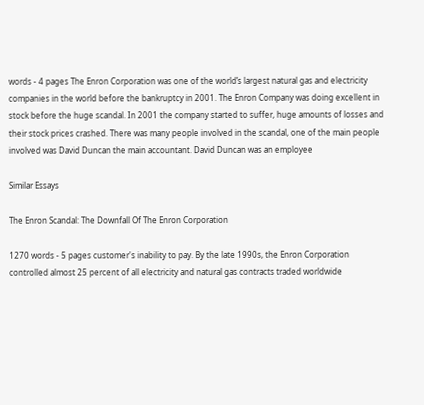words - 4 pages The Enron Corporation was one of the world’s largest natural gas and electricity companies in the world before the bankruptcy in 2001. The Enron Company was doing excellent in stock before the huge scandal. In 2001 the company started to suffer, huge amounts of losses and their stock prices crashed. There was many people involved in the scandal, one of the main people involved was David Duncan the main accountant. David Duncan was an employee

Similar Essays

The Enron Scandal: The Downfall Of The Enron Corporation

1270 words - 5 pages customer's inability to pay. By the late 1990s, the Enron Corporation controlled almost 25 percent of all electricity and natural gas contracts traded worldwide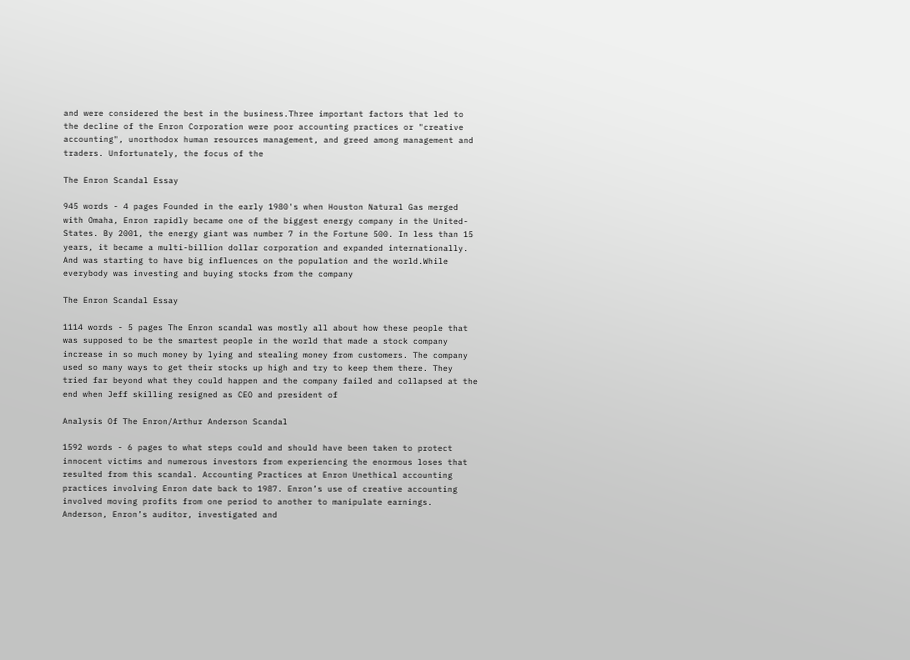and were considered the best in the business.Three important factors that led to the decline of the Enron Corporation were poor accounting practices or "creative accounting", unorthodox human resources management, and greed among management and traders. Unfortunately, the focus of the

The Enron Scandal Essay

945 words - 4 pages Founded in the early 1980's when Houston Natural Gas merged with Omaha, Enron rapidly became one of the biggest energy company in the United-States. By 2001, the energy giant was number 7 in the Fortune 500. In less than 15 years, it became a multi-billion dollar corporation and expanded internationally. And was starting to have big influences on the population and the world.While everybody was investing and buying stocks from the company

The Enron Scandal Essay

1114 words - 5 pages The Enron scandal was mostly all about how these people that was supposed to be the smartest people in the world that made a stock company increase in so much money by lying and stealing money from customers. The company used so many ways to get their stocks up high and try to keep them there. They tried far beyond what they could happen and the company failed and collapsed at the end when Jeff skilling resigned as CEO and president of

Analysis Of The Enron/Arthur Anderson Scandal

1592 words - 6 pages to what steps could and should have been taken to protect innocent victims and numerous investors from experiencing the enormous loses that resulted from this scandal. Accounting Practices at Enron Unethical accounting practices involving Enron date back to 1987. Enron’s use of creative accounting involved moving profits from one period to another to manipulate earnings. Anderson, Enron’s auditor, investigated and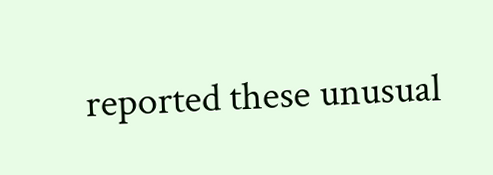reported these unusual